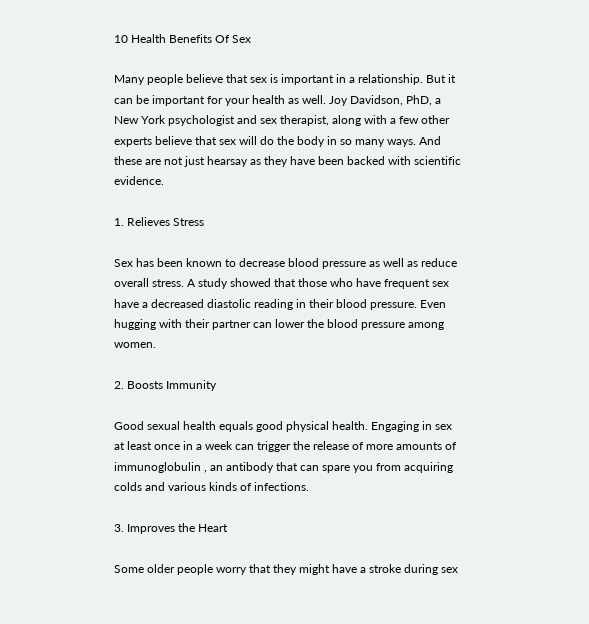10 Health Benefits Of Sex

Many people believe that sex is important in a relationship. But it can be important for your health as well. Joy Davidson, PhD, a New York psychologist and sex therapist, along with a few other experts believe that sex will do the body in so many ways. And these are not just hearsay as they have been backed with scientific evidence.

1. Relieves Stress

Sex has been known to decrease blood pressure as well as reduce overall stress. A study showed that those who have frequent sex have a decreased diastolic reading in their blood pressure. Even hugging with their partner can lower the blood pressure among women.

2. Boosts Immunity

Good sexual health equals good physical health. Engaging in sex at least once in a week can trigger the release of more amounts of immunoglobulin , an antibody that can spare you from acquiring colds and various kinds of infections.

3. Improves the Heart

Some older people worry that they might have a stroke during sex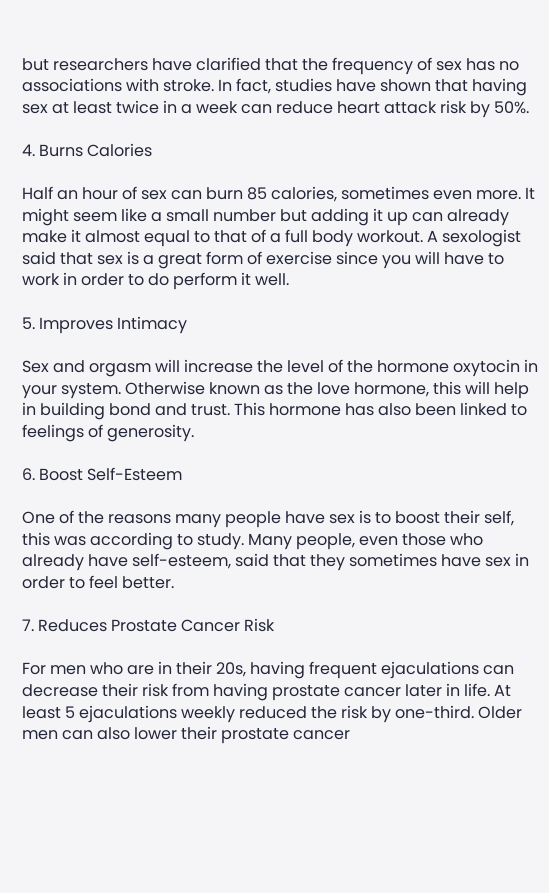but researchers have clarified that the frequency of sex has no associations with stroke. In fact, studies have shown that having sex at least twice in a week can reduce heart attack risk by 50%.

4. Burns Calories

Half an hour of sex can burn 85 calories, sometimes even more. It might seem like a small number but adding it up can already make it almost equal to that of a full body workout. A sexologist said that sex is a great form of exercise since you will have to work in order to do perform it well.

5. Improves Intimacy

Sex and orgasm will increase the level of the hormone oxytocin in your system. Otherwise known as the love hormone, this will help in building bond and trust. This hormone has also been linked to feelings of generosity.

6. Boost Self-Esteem

One of the reasons many people have sex is to boost their self, this was according to study. Many people, even those who already have self-esteem, said that they sometimes have sex in order to feel better.

7. Reduces Prostate Cancer Risk

For men who are in their 20s, having frequent ejaculations can decrease their risk from having prostate cancer later in life. At least 5 ejaculations weekly reduced the risk by one-third. Older men can also lower their prostate cancer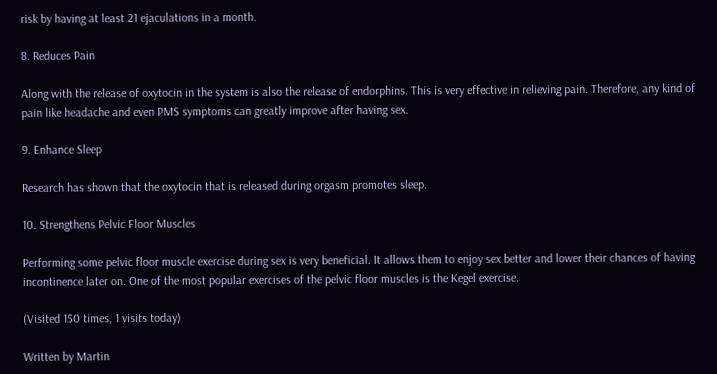risk by having at least 21 ejaculations in a month.

8. Reduces Pain

Along with the release of oxytocin in the system is also the release of endorphins. This is very effective in relieving pain. Therefore, any kind of pain like headache and even PMS symptoms can greatly improve after having sex.

9. Enhance Sleep

Research has shown that the oxytocin that is released during orgasm promotes sleep.

10. Strengthens Pelvic Floor Muscles

Performing some pelvic floor muscle exercise during sex is very beneficial. It allows them to enjoy sex better and lower their chances of having incontinence later on. One of the most popular exercises of the pelvic floor muscles is the Kegel exercise.

(Visited 150 times, 1 visits today)

Written by Martin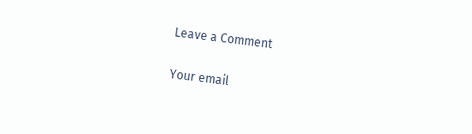Leave a Comment

Your email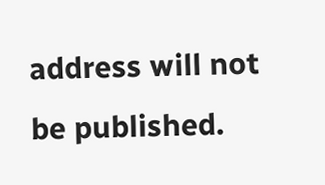address will not be published.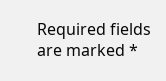Required fields are marked *